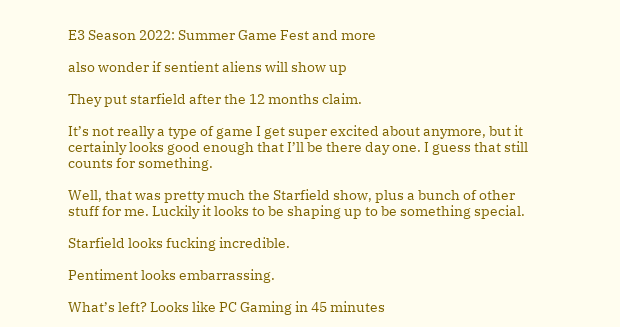E3 Season 2022: Summer Game Fest and more

also wonder if sentient aliens will show up

They put starfield after the 12 months claim.

It’s not really a type of game I get super excited about anymore, but it certainly looks good enough that I’ll be there day one. I guess that still counts for something.

Well, that was pretty much the Starfield show, plus a bunch of other stuff for me. Luckily it looks to be shaping up to be something special.

Starfield looks fucking incredible.

Pentiment looks embarrassing.

What’s left? Looks like PC Gaming in 45 minutes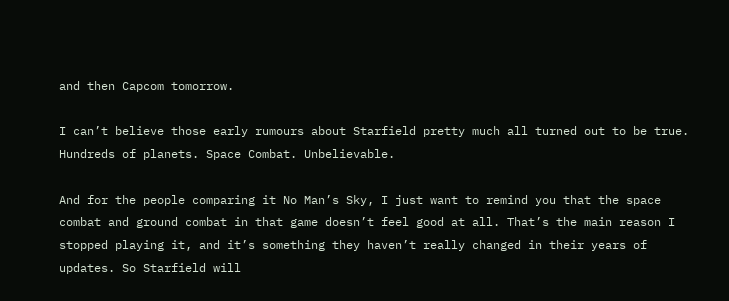and then Capcom tomorrow.

I can’t believe those early rumours about Starfield pretty much all turned out to be true. Hundreds of planets. Space Combat. Unbelievable.

And for the people comparing it No Man’s Sky, I just want to remind you that the space combat and ground combat in that game doesn’t feel good at all. That’s the main reason I stopped playing it, and it’s something they haven’t really changed in their years of updates. So Starfield will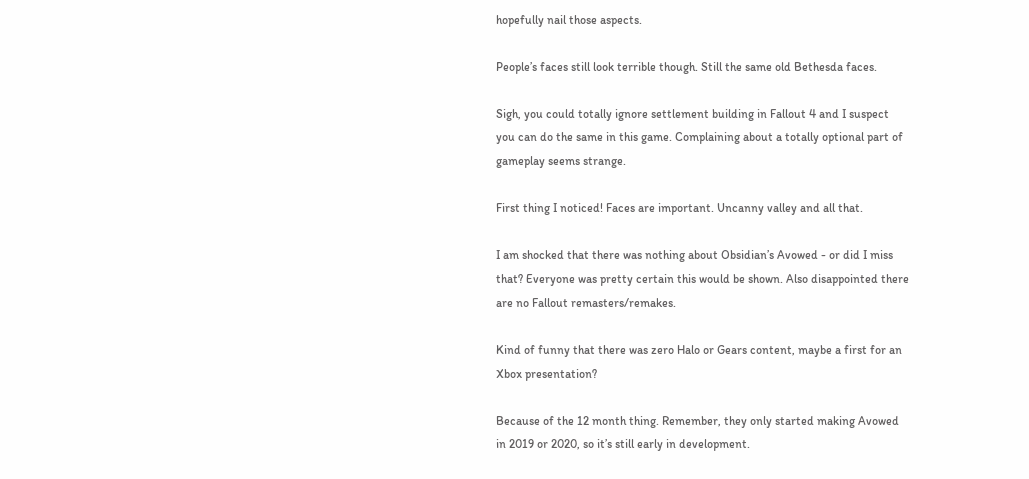hopefully nail those aspects.

People’s faces still look terrible though. Still the same old Bethesda faces.

Sigh, you could totally ignore settlement building in Fallout 4 and I suspect you can do the same in this game. Complaining about a totally optional part of gameplay seems strange.

First thing I noticed! Faces are important. Uncanny valley and all that.

I am shocked that there was nothing about Obsidian’s Avowed - or did I miss that? Everyone was pretty certain this would be shown. Also disappointed there are no Fallout remasters/remakes.

Kind of funny that there was zero Halo or Gears content, maybe a first for an Xbox presentation?

Because of the 12 month thing. Remember, they only started making Avowed in 2019 or 2020, so it’s still early in development.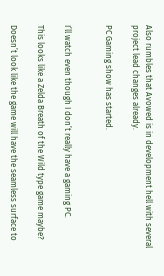Also rumbles that Avowed is in development hell with several project lead changes already.

PC Gaming show has started.


I’ll watch even though I don’t really have a gaming PC.

This looks like a Zelda Breath of the Wild type game maybe?

Doesn’t look like the game will have the seamless surface to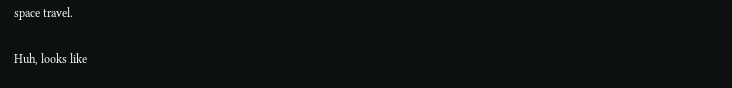space travel.

Huh, looks like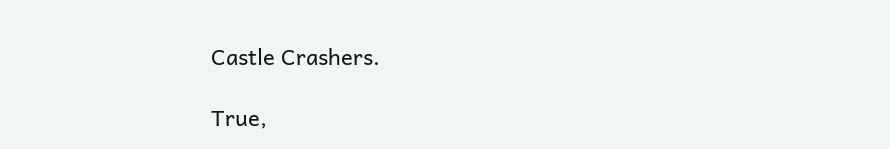Castle Crashers.

True,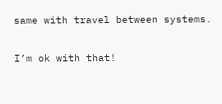same with travel between systems.

I’m ok with that!